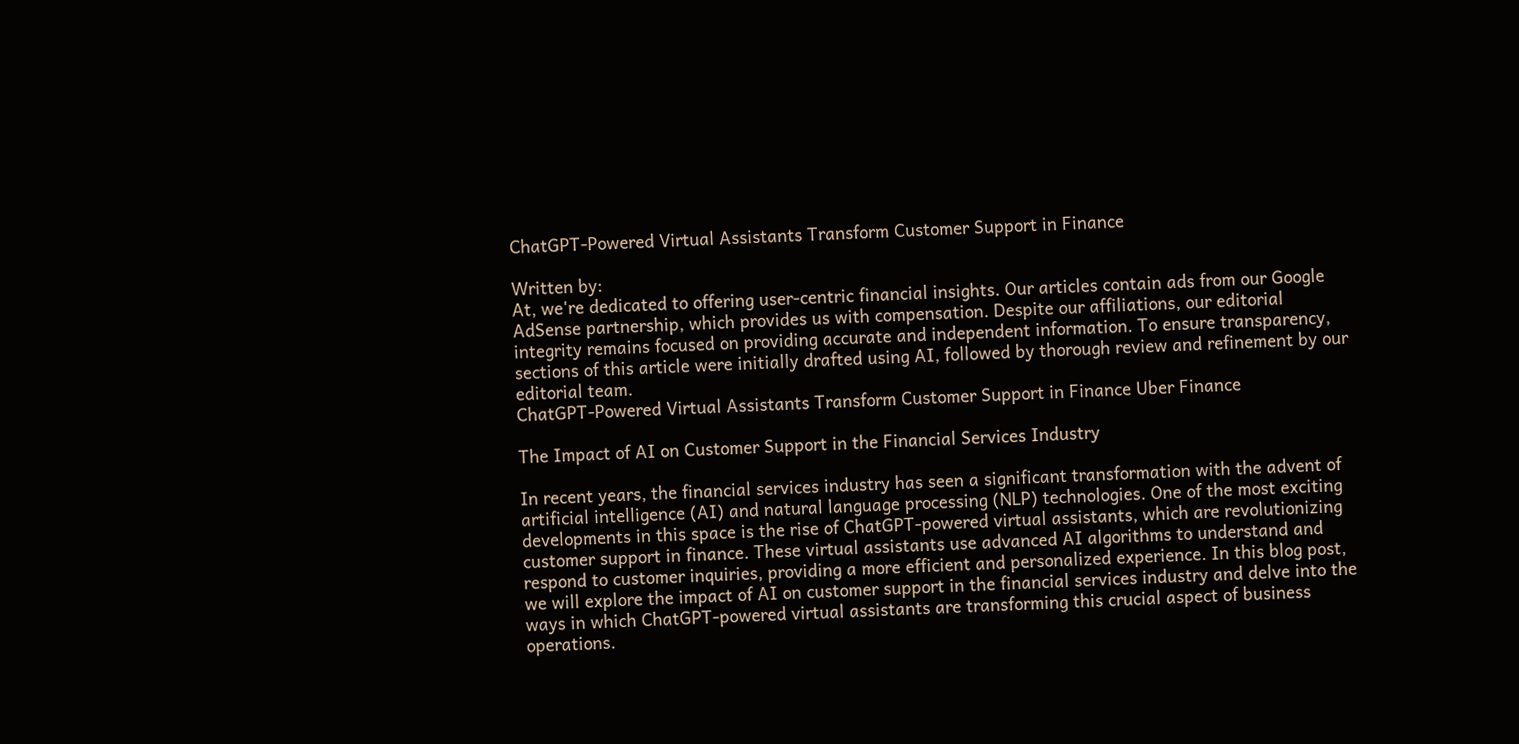ChatGPT-Powered Virtual Assistants Transform Customer Support in Finance

Written by:
At, we're dedicated to offering user-centric financial insights. Our articles contain ads from our Google AdSense partnership, which provides us with compensation. Despite our affiliations, our editorial integrity remains focused on providing accurate and independent information. To ensure transparency, sections of this article were initially drafted using AI, followed by thorough review and refinement by our editorial team.
ChatGPT-Powered Virtual Assistants Transform Customer Support in Finance Uber Finance

The Impact of AI on Customer Support in the Financial Services Industry

In recent years, the financial services industry has seen a significant transformation with the advent of artificial intelligence (AI) and natural language processing (NLP) technologies. One of the most exciting developments in this space is the rise of ChatGPT-powered virtual assistants, which are revolutionizing customer support in finance. These virtual assistants use advanced AI algorithms to understand and respond to customer inquiries, providing a more efficient and personalized experience. In this blog post, we will explore the impact of AI on customer support in the financial services industry and delve into the ways in which ChatGPT-powered virtual assistants are transforming this crucial aspect of business operations.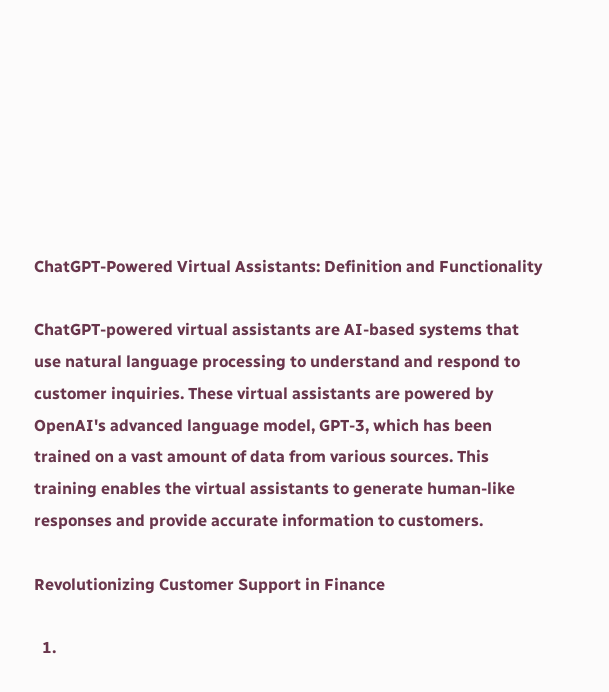ChatGPT-Powered Virtual Assistants: Definition and Functionality

ChatGPT-powered virtual assistants are AI-based systems that use natural language processing to understand and respond to customer inquiries. These virtual assistants are powered by OpenAI's advanced language model, GPT-3, which has been trained on a vast amount of data from various sources. This training enables the virtual assistants to generate human-like responses and provide accurate information to customers.

Revolutionizing Customer Support in Finance

  1.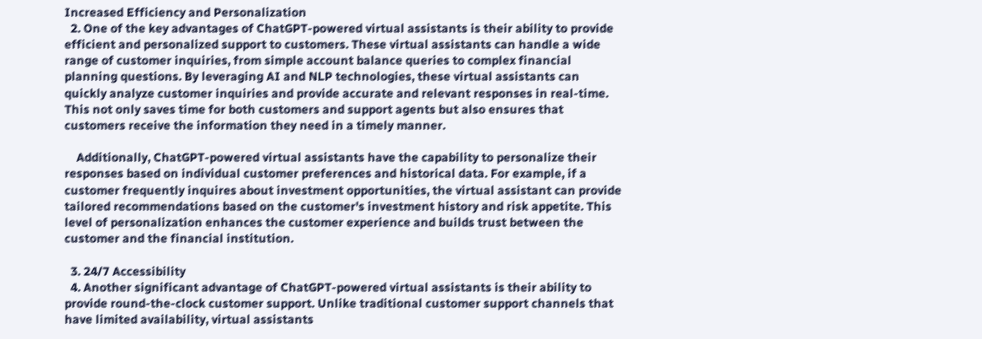Increased Efficiency and Personalization
  2. One of the key advantages of ChatGPT-powered virtual assistants is their ability to provide efficient and personalized support to customers. These virtual assistants can handle a wide range of customer inquiries, from simple account balance queries to complex financial planning questions. By leveraging AI and NLP technologies, these virtual assistants can quickly analyze customer inquiries and provide accurate and relevant responses in real-time. This not only saves time for both customers and support agents but also ensures that customers receive the information they need in a timely manner.

    Additionally, ChatGPT-powered virtual assistants have the capability to personalize their responses based on individual customer preferences and historical data. For example, if a customer frequently inquires about investment opportunities, the virtual assistant can provide tailored recommendations based on the customer's investment history and risk appetite. This level of personalization enhances the customer experience and builds trust between the customer and the financial institution.

  3. 24/7 Accessibility
  4. Another significant advantage of ChatGPT-powered virtual assistants is their ability to provide round-the-clock customer support. Unlike traditional customer support channels that have limited availability, virtual assistants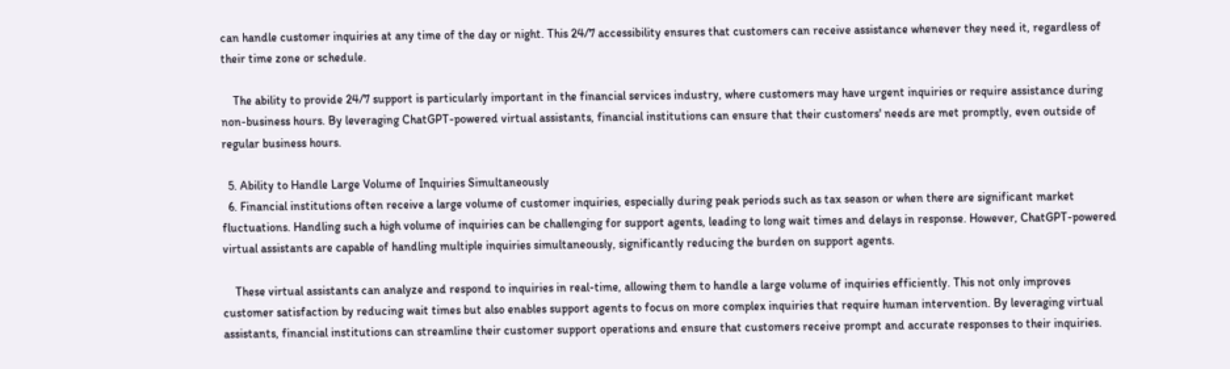can handle customer inquiries at any time of the day or night. This 24/7 accessibility ensures that customers can receive assistance whenever they need it, regardless of their time zone or schedule.

    The ability to provide 24/7 support is particularly important in the financial services industry, where customers may have urgent inquiries or require assistance during non-business hours. By leveraging ChatGPT-powered virtual assistants, financial institutions can ensure that their customers' needs are met promptly, even outside of regular business hours.

  5. Ability to Handle Large Volume of Inquiries Simultaneously
  6. Financial institutions often receive a large volume of customer inquiries, especially during peak periods such as tax season or when there are significant market fluctuations. Handling such a high volume of inquiries can be challenging for support agents, leading to long wait times and delays in response. However, ChatGPT-powered virtual assistants are capable of handling multiple inquiries simultaneously, significantly reducing the burden on support agents.

    These virtual assistants can analyze and respond to inquiries in real-time, allowing them to handle a large volume of inquiries efficiently. This not only improves customer satisfaction by reducing wait times but also enables support agents to focus on more complex inquiries that require human intervention. By leveraging virtual assistants, financial institutions can streamline their customer support operations and ensure that customers receive prompt and accurate responses to their inquiries.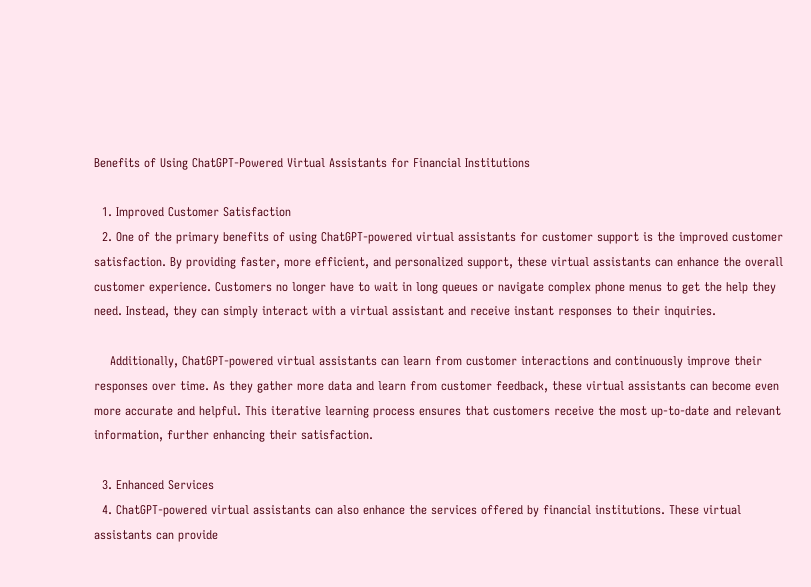Benefits of Using ChatGPT-Powered Virtual Assistants for Financial Institutions

  1. Improved Customer Satisfaction
  2. One of the primary benefits of using ChatGPT-powered virtual assistants for customer support is the improved customer satisfaction. By providing faster, more efficient, and personalized support, these virtual assistants can enhance the overall customer experience. Customers no longer have to wait in long queues or navigate complex phone menus to get the help they need. Instead, they can simply interact with a virtual assistant and receive instant responses to their inquiries.

    Additionally, ChatGPT-powered virtual assistants can learn from customer interactions and continuously improve their responses over time. As they gather more data and learn from customer feedback, these virtual assistants can become even more accurate and helpful. This iterative learning process ensures that customers receive the most up-to-date and relevant information, further enhancing their satisfaction.

  3. Enhanced Services
  4. ChatGPT-powered virtual assistants can also enhance the services offered by financial institutions. These virtual assistants can provide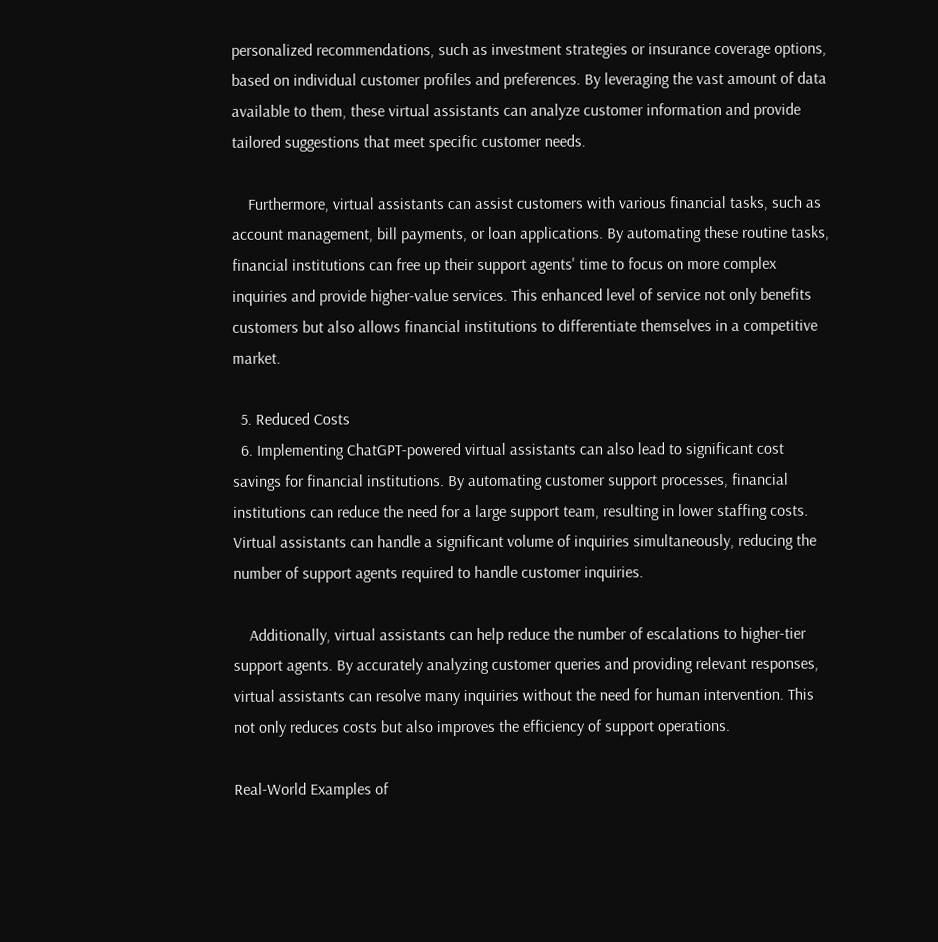personalized recommendations, such as investment strategies or insurance coverage options, based on individual customer profiles and preferences. By leveraging the vast amount of data available to them, these virtual assistants can analyze customer information and provide tailored suggestions that meet specific customer needs.

    Furthermore, virtual assistants can assist customers with various financial tasks, such as account management, bill payments, or loan applications. By automating these routine tasks, financial institutions can free up their support agents' time to focus on more complex inquiries and provide higher-value services. This enhanced level of service not only benefits customers but also allows financial institutions to differentiate themselves in a competitive market.

  5. Reduced Costs
  6. Implementing ChatGPT-powered virtual assistants can also lead to significant cost savings for financial institutions. By automating customer support processes, financial institutions can reduce the need for a large support team, resulting in lower staffing costs. Virtual assistants can handle a significant volume of inquiries simultaneously, reducing the number of support agents required to handle customer inquiries.

    Additionally, virtual assistants can help reduce the number of escalations to higher-tier support agents. By accurately analyzing customer queries and providing relevant responses, virtual assistants can resolve many inquiries without the need for human intervention. This not only reduces costs but also improves the efficiency of support operations.

Real-World Examples of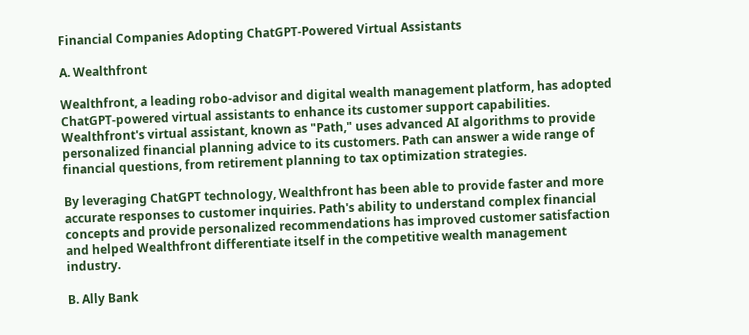Financial Companies Adopting ChatGPT-Powered Virtual Assistants

A. Wealthfront

Wealthfront, a leading robo-advisor and digital wealth management platform, has adopted ChatGPT-powered virtual assistants to enhance its customer support capabilities. Wealthfront's virtual assistant, known as "Path," uses advanced AI algorithms to provide personalized financial planning advice to its customers. Path can answer a wide range of financial questions, from retirement planning to tax optimization strategies.

By leveraging ChatGPT technology, Wealthfront has been able to provide faster and more accurate responses to customer inquiries. Path's ability to understand complex financial concepts and provide personalized recommendations has improved customer satisfaction and helped Wealthfront differentiate itself in the competitive wealth management industry.

B. Ally Bank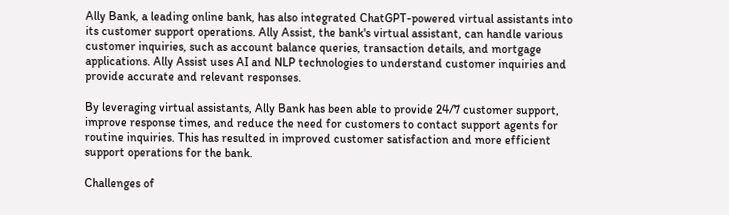Ally Bank, a leading online bank, has also integrated ChatGPT-powered virtual assistants into its customer support operations. Ally Assist, the bank's virtual assistant, can handle various customer inquiries, such as account balance queries, transaction details, and mortgage applications. Ally Assist uses AI and NLP technologies to understand customer inquiries and provide accurate and relevant responses.

By leveraging virtual assistants, Ally Bank has been able to provide 24/7 customer support, improve response times, and reduce the need for customers to contact support agents for routine inquiries. This has resulted in improved customer satisfaction and more efficient support operations for the bank.

Challenges of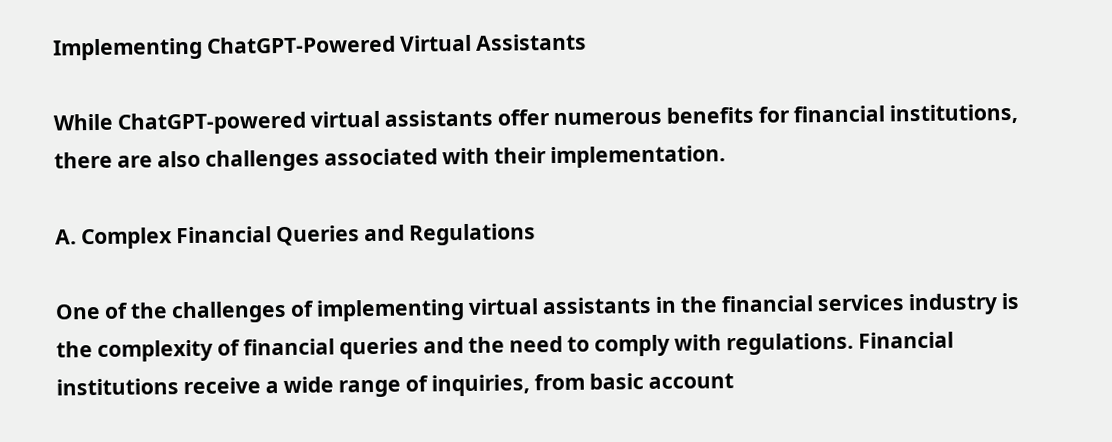Implementing ChatGPT-Powered Virtual Assistants

While ChatGPT-powered virtual assistants offer numerous benefits for financial institutions, there are also challenges associated with their implementation.

A. Complex Financial Queries and Regulations

One of the challenges of implementing virtual assistants in the financial services industry is the complexity of financial queries and the need to comply with regulations. Financial institutions receive a wide range of inquiries, from basic account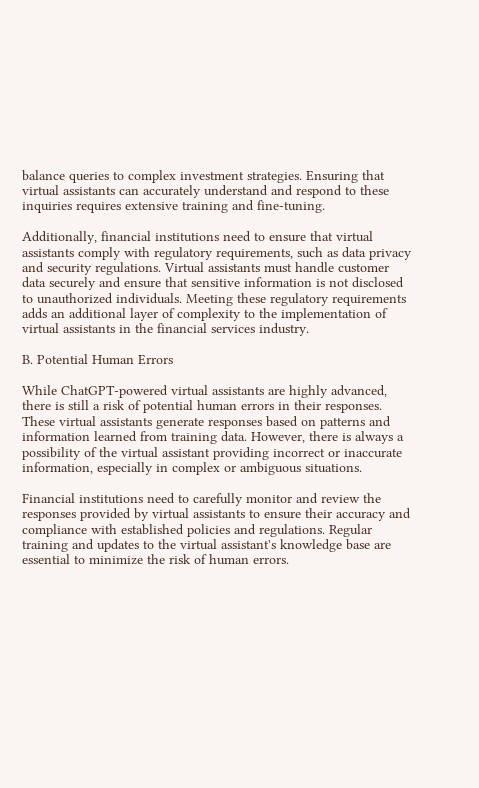balance queries to complex investment strategies. Ensuring that virtual assistants can accurately understand and respond to these inquiries requires extensive training and fine-tuning.

Additionally, financial institutions need to ensure that virtual assistants comply with regulatory requirements, such as data privacy and security regulations. Virtual assistants must handle customer data securely and ensure that sensitive information is not disclosed to unauthorized individuals. Meeting these regulatory requirements adds an additional layer of complexity to the implementation of virtual assistants in the financial services industry.

B. Potential Human Errors

While ChatGPT-powered virtual assistants are highly advanced, there is still a risk of potential human errors in their responses. These virtual assistants generate responses based on patterns and information learned from training data. However, there is always a possibility of the virtual assistant providing incorrect or inaccurate information, especially in complex or ambiguous situations.

Financial institutions need to carefully monitor and review the responses provided by virtual assistants to ensure their accuracy and compliance with established policies and regulations. Regular training and updates to the virtual assistant's knowledge base are essential to minimize the risk of human errors.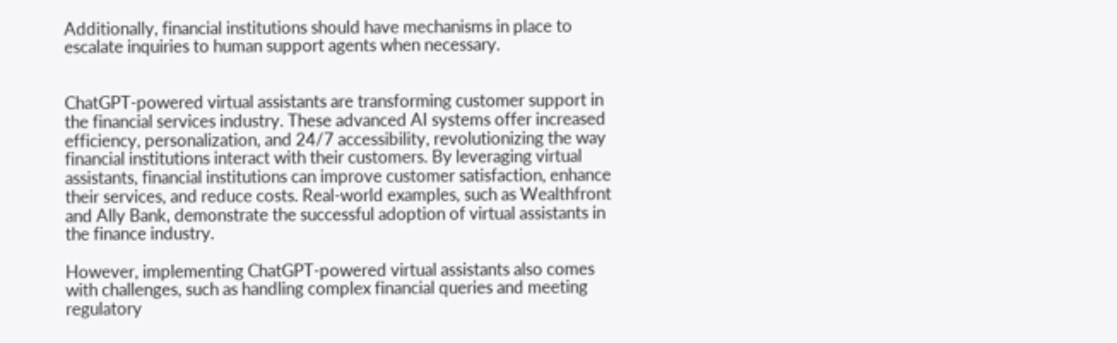Additionally, financial institutions should have mechanisms in place to escalate inquiries to human support agents when necessary.


ChatGPT-powered virtual assistants are transforming customer support in the financial services industry. These advanced AI systems offer increased efficiency, personalization, and 24/7 accessibility, revolutionizing the way financial institutions interact with their customers. By leveraging virtual assistants, financial institutions can improve customer satisfaction, enhance their services, and reduce costs. Real-world examples, such as Wealthfront and Ally Bank, demonstrate the successful adoption of virtual assistants in the finance industry.

However, implementing ChatGPT-powered virtual assistants also comes with challenges, such as handling complex financial queries and meeting regulatory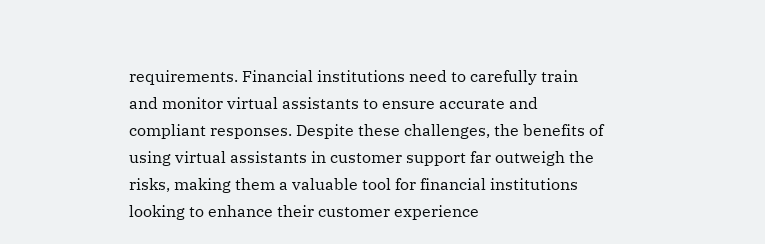requirements. Financial institutions need to carefully train and monitor virtual assistants to ensure accurate and compliant responses. Despite these challenges, the benefits of using virtual assistants in customer support far outweigh the risks, making them a valuable tool for financial institutions looking to enhance their customer experience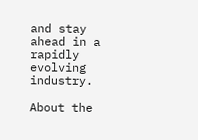and stay ahead in a rapidly evolving industry.

About the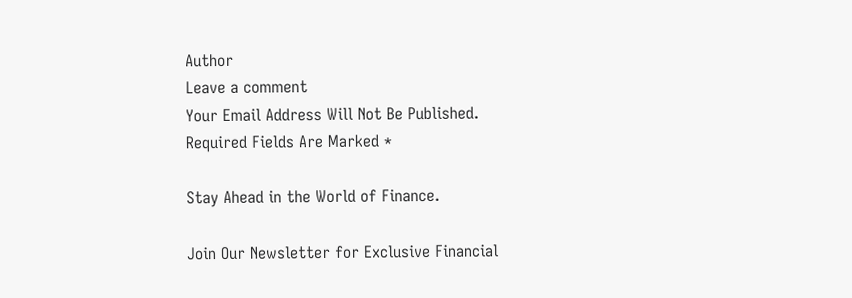Author
Leave a comment
Your Email Address Will Not Be Published. Required Fields Are Marked *

Stay Ahead in the World of Finance.

Join Our Newsletter for Exclusive Financial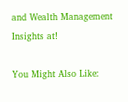and Wealth Management Insights at!

You Might Also Like: